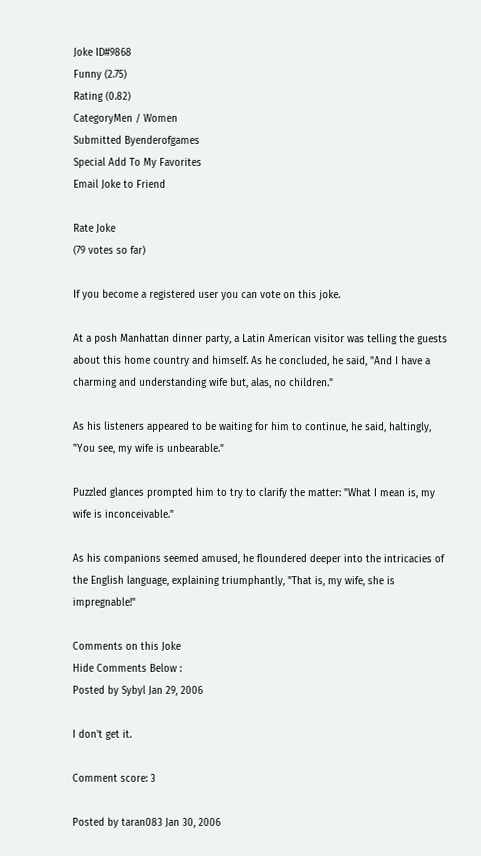Joke ID#9868
Funny (2.75)
Rating (0.82)
CategoryMen / Women
Submitted Byenderofgames
Special Add To My Favorites
Email Joke to Friend

Rate Joke
(79 votes so far)

If you become a registered user you can vote on this joke.

At a posh Manhattan dinner party, a Latin American visitor was telling the guests about this home country and himself. As he concluded, he said, "And I have a charming and understanding wife but, alas, no children."

As his listeners appeared to be waiting for him to continue, he said, haltingly, "You see, my wife is unbearable."

Puzzled glances prompted him to try to clarify the matter: "What I mean is, my wife is inconceivable."

As his companions seemed amused, he floundered deeper into the intricacies of the English language, explaining triumphantly, "That is, my wife, she is impregnable!"

Comments on this Joke
Hide Comments Below :
Posted by Sybyl Jan 29, 2006

I don't get it.

Comment score: 3

Posted by taran083 Jan 30, 2006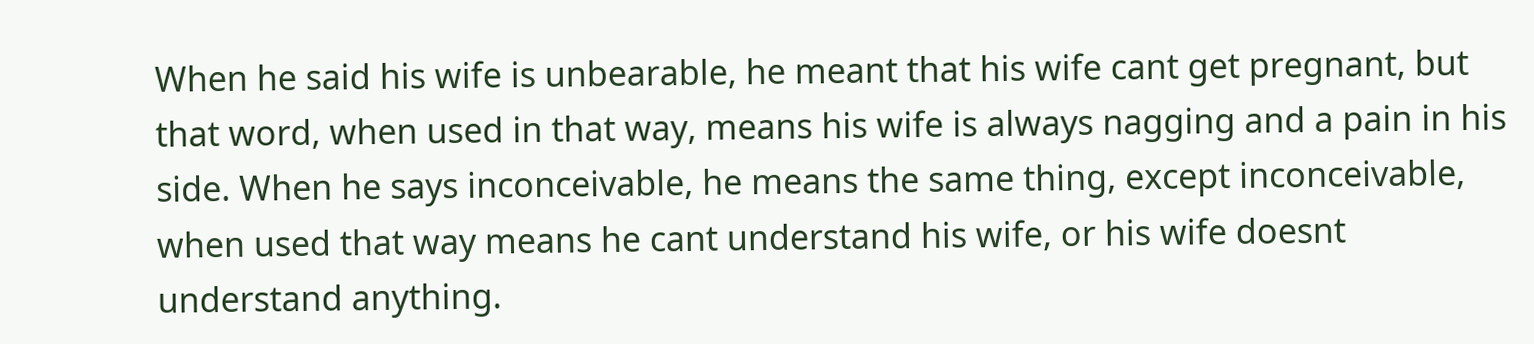When he said his wife is unbearable, he meant that his wife cant get pregnant, but that word, when used in that way, means his wife is always nagging and a pain in his side. When he says inconceivable, he means the same thing, except inconceivable, when used that way means he cant understand his wife, or his wife doesnt understand anything.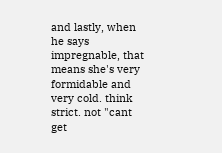and lastly, when he says impregnable, that means she's very formidable and very cold. think strict. not "cant get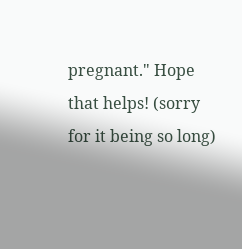pregnant." Hope that helps! (sorry for it being so long)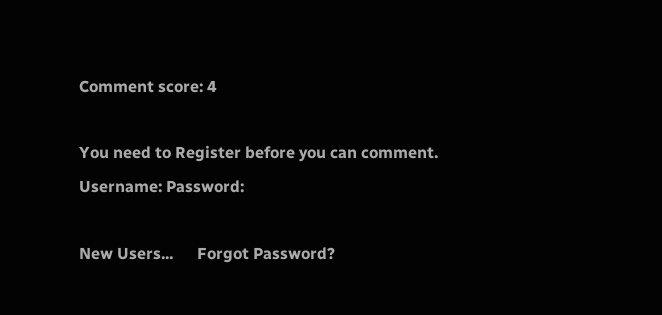Comment score: 4

You need to Register before you can comment.
Username: Password:

New Users...      Forgot Password?